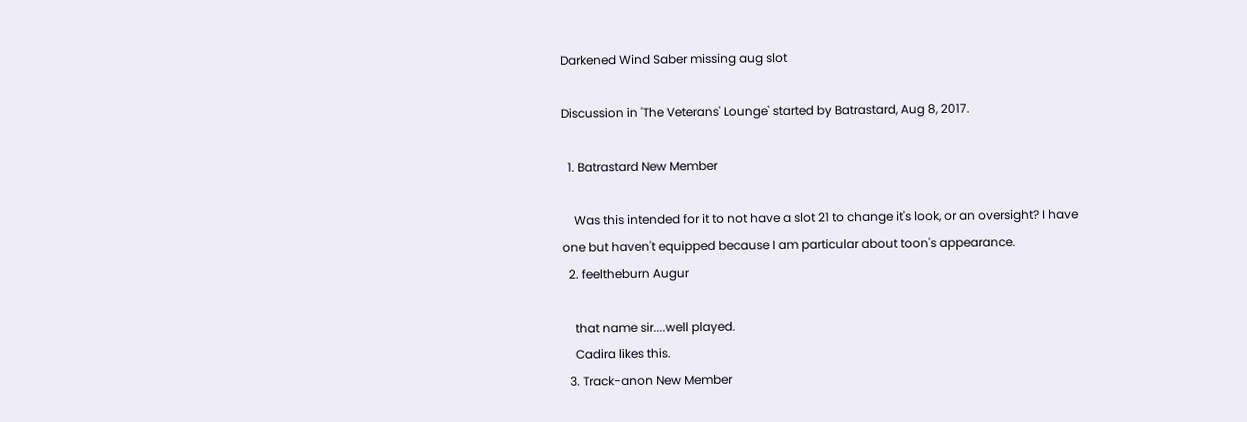Darkened Wind Saber missing aug slot

Discussion in 'The Veterans' Lounge' started by Batrastard, Aug 8, 2017.

  1. Batrastard New Member

    Was this intended for it to not have a slot 21 to change it's look, or an oversight? I have one but haven't equipped because I am particular about toon's appearance.
  2. feeltheburn Augur

    that name sir....well played.
    Cadira likes this.
  3. Track-anon New Member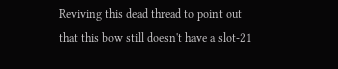Reviving this dead thread to point out that this bow still doesn't have a slot-21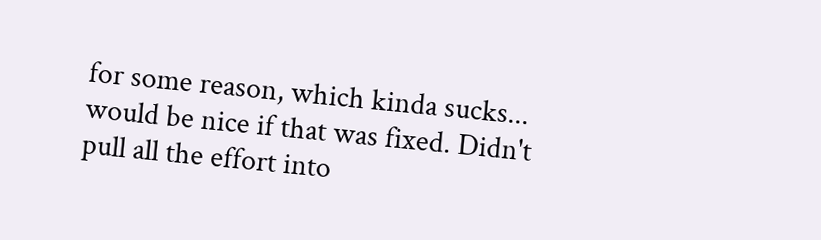for some reason, which kinda sucks... would be nice if that was fixed. Didn't pull all the effort into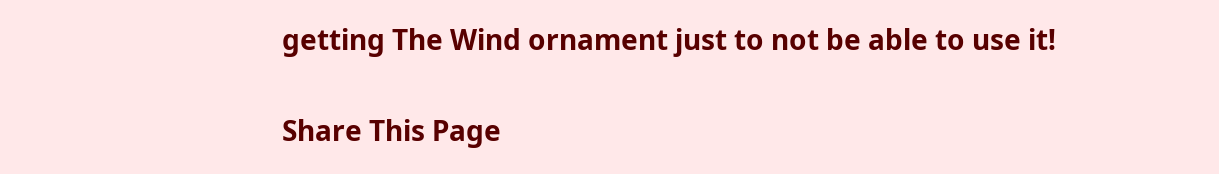getting The Wind ornament just to not be able to use it!

Share This Page